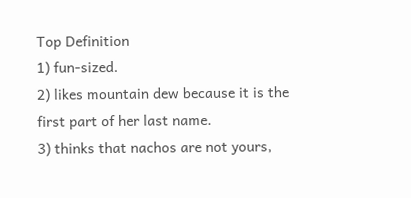Top Definition
1) fun-sized.
2) likes mountain dew because it is the first part of her last name.
3) thinks that nachos are not yours,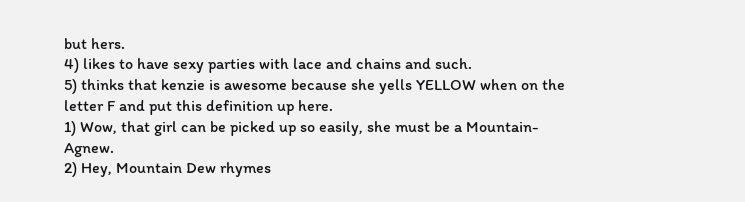but hers.
4) likes to have sexy parties with lace and chains and such.
5) thinks that kenzie is awesome because she yells YELLOW when on the letter F and put this definition up here.
1) Wow, that girl can be picked up so easily, she must be a Mountain-Agnew.
2) Hey, Mountain Dew rhymes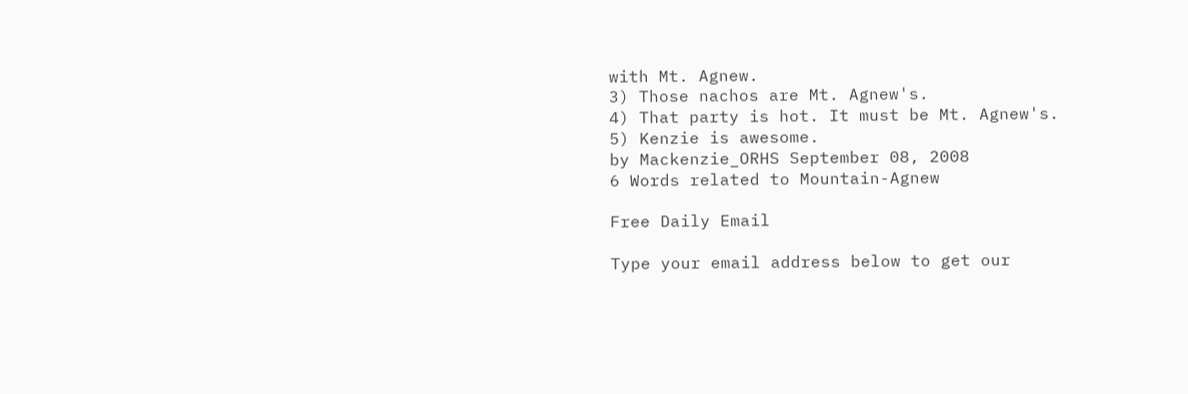with Mt. Agnew.
3) Those nachos are Mt. Agnew's.
4) That party is hot. It must be Mt. Agnew's.
5) Kenzie is awesome.
by Mackenzie_ORHS September 08, 2008
6 Words related to Mountain-Agnew

Free Daily Email

Type your email address below to get our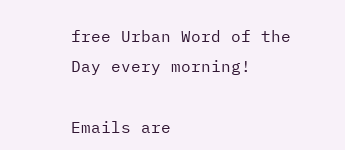free Urban Word of the Day every morning!

Emails are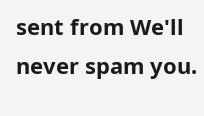sent from We'll never spam you.